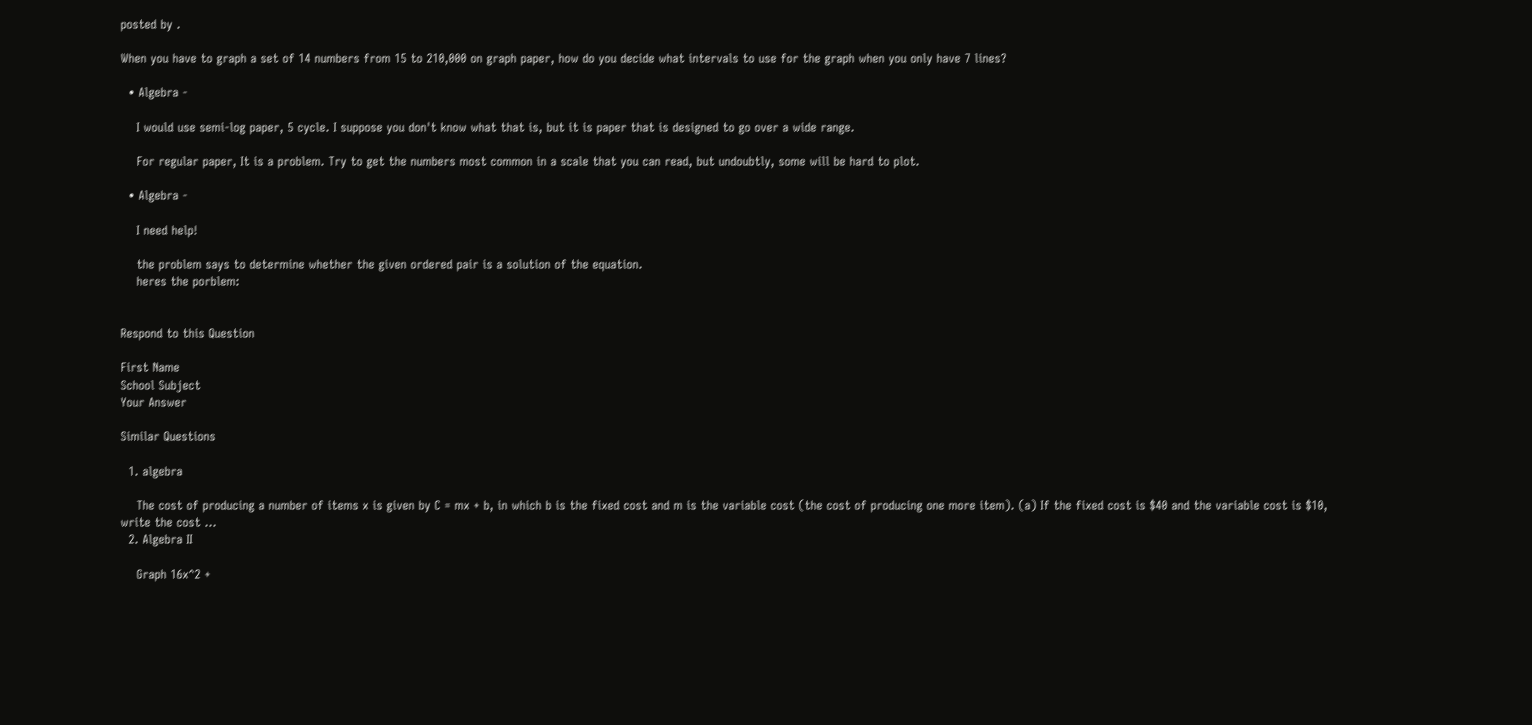posted by .

When you have to graph a set of 14 numbers from 15 to 210,000 on graph paper, how do you decide what intervals to use for the graph when you only have 7 lines?

  • Algebra -

    I would use semi-log paper, 5 cycle. I suppose you don't know what that is, but it is paper that is designed to go over a wide range.

    For regular paper, It is a problem. Try to get the numbers most common in a scale that you can read, but undoubtly, some will be hard to plot.

  • Algebra -

    I need help!

    the problem says to determine whether the given ordered pair is a solution of the equation.
    heres the porblem:


Respond to this Question

First Name
School Subject
Your Answer

Similar Questions

  1. algebra

    The cost of producing a number of items x is given by C = mx + b, in which b is the fixed cost and m is the variable cost (the cost of producing one more item). (a) If the fixed cost is $40 and the variable cost is $10, write the cost …
  2. Algebra II

    Graph 16x^2 +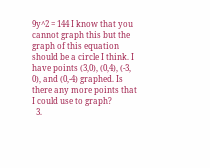9y^2 = 144 I know that you cannot graph this but the graph of this equation should be a circle I think. I have points (3,0), (0,4), (-3, 0), and (0,-4) graphed. Is there any more points that I could use to graph?
  3.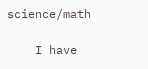science/math

    I have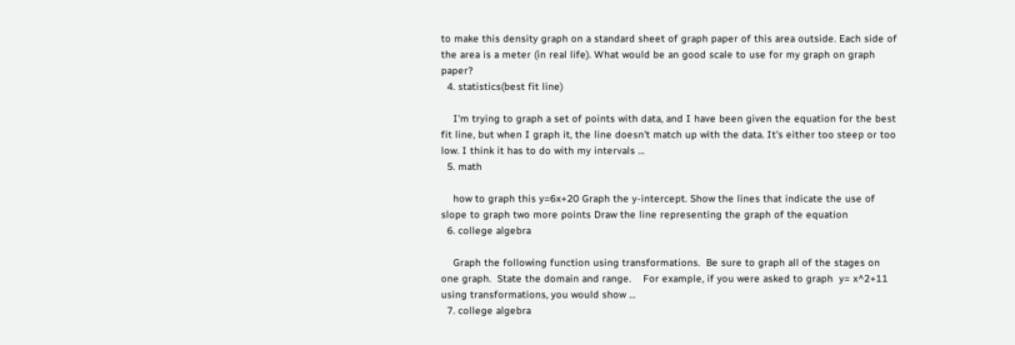to make this density graph on a standard sheet of graph paper of this area outside. Each side of the area is a meter (in real life). What would be an good scale to use for my graph on graph paper?
  4. statistics(best fit line)

    I'm trying to graph a set of points with data, and I have been given the equation for the best fit line, but when I graph it, the line doesn't match up with the data. It's either too steep or too low. I think it has to do with my intervals …
  5. math

    how to graph this y=6x+20 Graph the y-intercept. Show the lines that indicate the use of slope to graph two more points Draw the line representing the graph of the equation
  6. college algebra

    Graph the following function using transformations.  Be sure to graph all of the stages on one graph.  State the domain and range.    For example, if you were asked to graph  y= x^2+11 using transformations, you would show …
  7. college algebra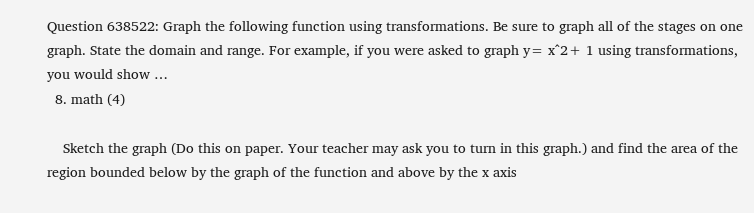Question 638522: Graph the following function using transformations. Be sure to graph all of the stages on one graph. State the domain and range. For example, if you were asked to graph y= x^2+ 1 using transformations, you would show …
  8. math (4)

    Sketch the graph (Do this on paper. Your teacher may ask you to turn in this graph.) and find the area of the region bounded below by the graph of the function and above by the x axis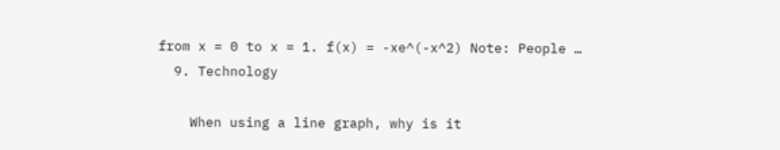from x = 0 to x = 1. f(x) = -xe^(-x^2) Note: People …
  9. Technology

    When using a line graph, why is it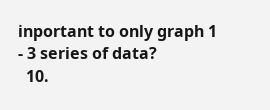inportant to only graph 1 - 3 series of data?
  10.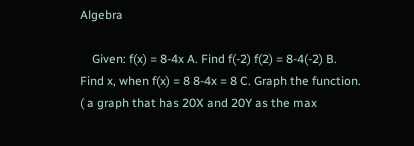Algebra

    Given: f(x) = 8-4x A. Find f(-2) f(2) = 8-4(-2) B. Find x, when f(x) = 8 8-4x = 8 C. Graph the function. ( a graph that has 20X and 20Y as the max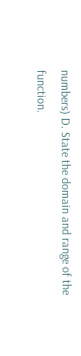numbers) D. State the domain and range of the function.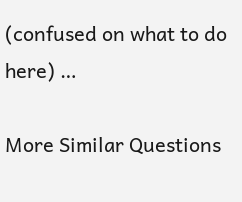(confused on what to do here) …

More Similar Questions